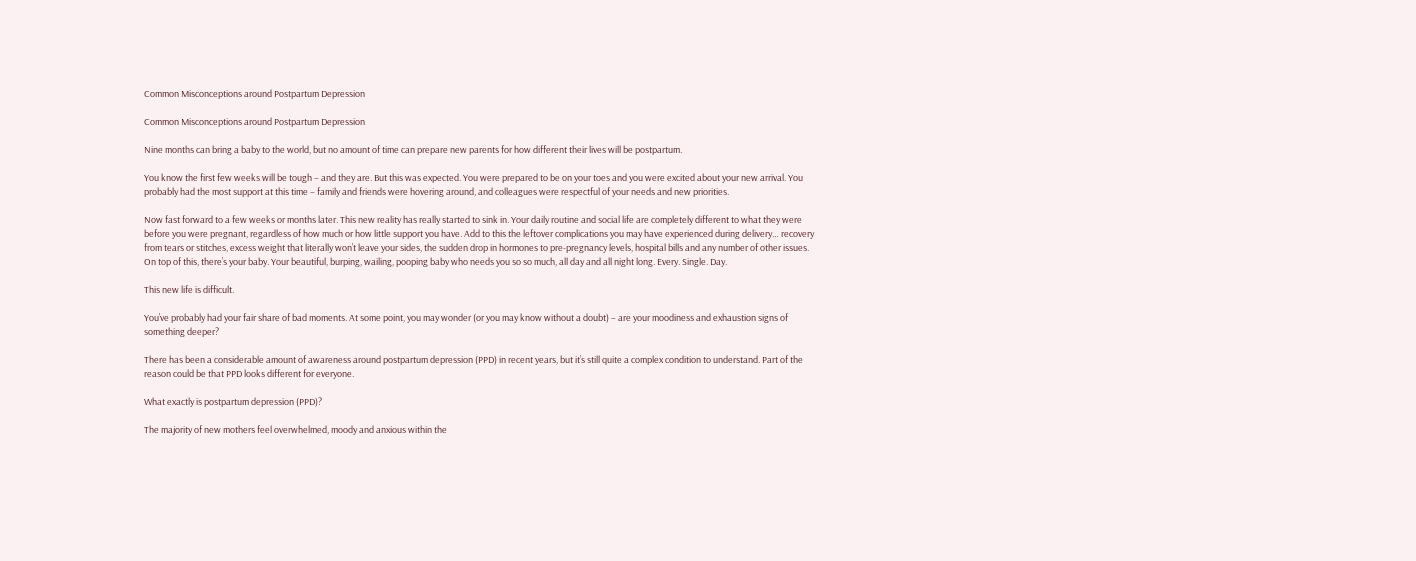Common Misconceptions around Postpartum Depression

Common Misconceptions around Postpartum Depression

Nine months can bring a baby to the world, but no amount of time can prepare new parents for how different their lives will be postpartum.

You know the first few weeks will be tough – and they are. But this was expected. You were prepared to be on your toes and you were excited about your new arrival. You probably had the most support at this time – family and friends were hovering around, and colleagues were respectful of your needs and new priorities.

Now fast forward to a few weeks or months later. This new reality has really started to sink in. Your daily routine and social life are completely different to what they were before you were pregnant, regardless of how much or how little support you have. Add to this the leftover complications you may have experienced during delivery… recovery from tears or stitches, excess weight that literally won’t leave your sides, the sudden drop in hormones to pre-pregnancy levels, hospital bills and any number of other issues. On top of this, there’s your baby. Your beautiful, burping, wailing, pooping baby who needs you so so much, all day and all night long. Every. Single. Day.

This new life is difficult.

You’ve probably had your fair share of bad moments. At some point, you may wonder (or you may know without a doubt) – are your moodiness and exhaustion signs of something deeper?

There has been a considerable amount of awareness around postpartum depression (PPD) in recent years, but it’s still quite a complex condition to understand. Part of the reason could be that PPD looks different for everyone.

What exactly is postpartum depression (PPD)?

The majority of new mothers feel overwhelmed, moody and anxious within the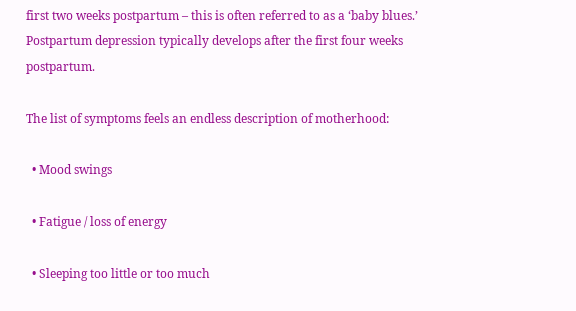first two weeks postpartum – this is often referred to as a ‘baby blues.’ Postpartum depression typically develops after the first four weeks postpartum.

The list of symptoms feels an endless description of motherhood:

  • Mood swings

  • Fatigue / loss of energy

  • Sleeping too little or too much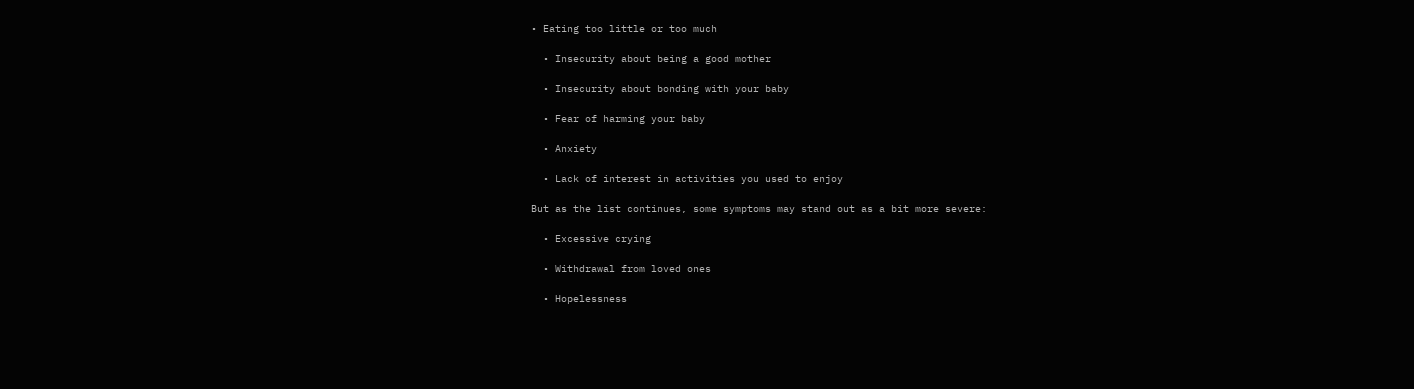• Eating too little or too much

  • Insecurity about being a good mother

  • Insecurity about bonding with your baby

  • Fear of harming your baby

  • Anxiety

  • Lack of interest in activities you used to enjoy

But as the list continues, some symptoms may stand out as a bit more severe:

  • Excessive crying

  • Withdrawal from loved ones

  • Hopelessness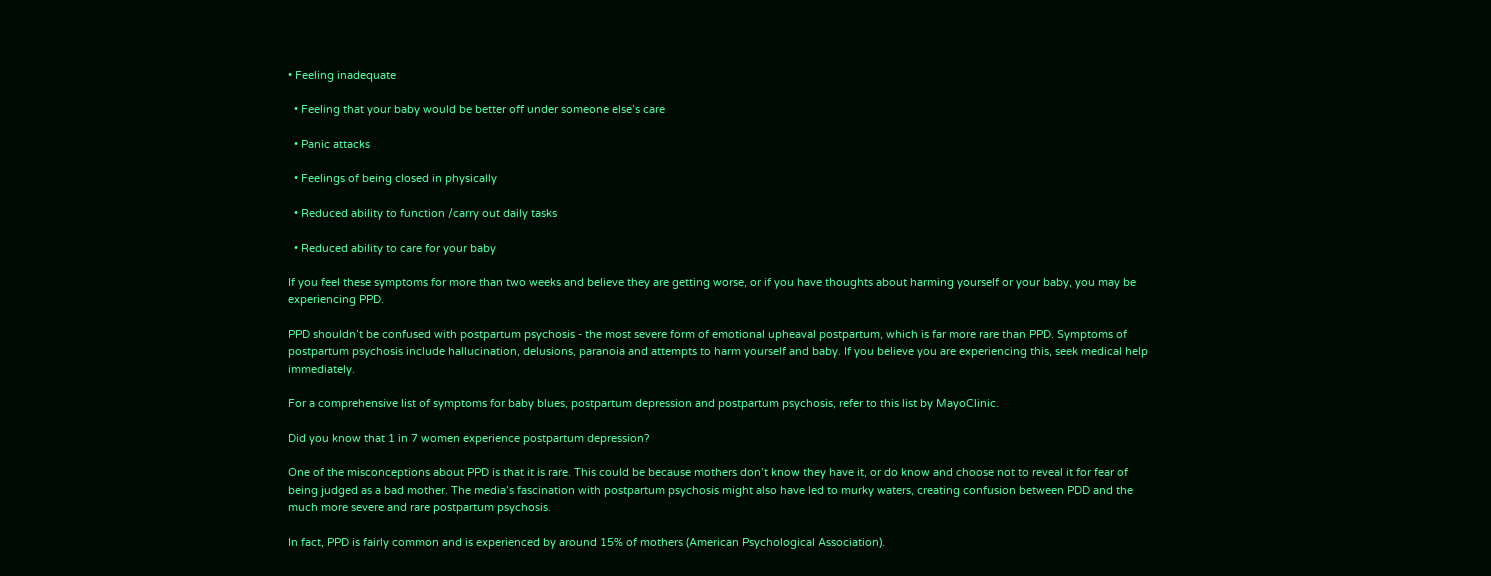• Feeling inadequate

  • Feeling that your baby would be better off under someone else’s care

  • Panic attacks

  • Feelings of being closed in physically

  • Reduced ability to function /carry out daily tasks

  • Reduced ability to care for your baby

If you feel these symptoms for more than two weeks and believe they are getting worse, or if you have thoughts about harming yourself or your baby, you may be experiencing PPD.

PPD shouldn’t be confused with postpartum psychosis - the most severe form of emotional upheaval postpartum, which is far more rare than PPD. Symptoms of postpartum psychosis include hallucination, delusions, paranoia and attempts to harm yourself and baby. If you believe you are experiencing this, seek medical help immediately.

For a comprehensive list of symptoms for baby blues, postpartum depression and postpartum psychosis, refer to this list by MayoClinic.

Did you know that 1 in 7 women experience postpartum depression?

One of the misconceptions about PPD is that it is rare. This could be because mothers don’t know they have it, or do know and choose not to reveal it for fear of being judged as a bad mother. The media’s fascination with postpartum psychosis might also have led to murky waters, creating confusion between PDD and the much more severe and rare postpartum psychosis.

In fact, PPD is fairly common and is experienced by around 15% of mothers (American Psychological Association).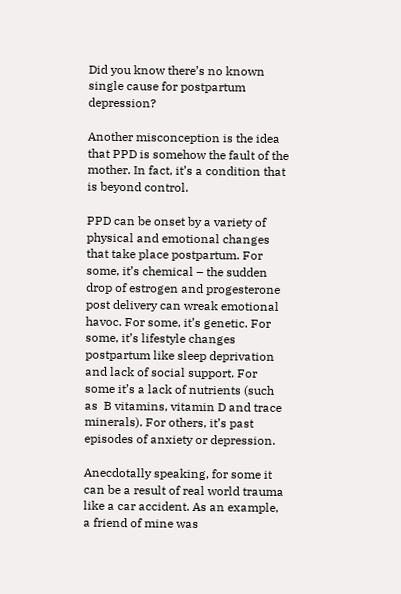Did you know there’s no known single cause for postpartum depression?

Another misconception is the idea that PPD is somehow the fault of the mother. In fact, it’s a condition that is beyond control.

PPD can be onset by a variety of physical and emotional changes that take place postpartum. For some, it’s chemical – the sudden drop of estrogen and progesterone post delivery can wreak emotional havoc. For some, it’s genetic. For some, it’s lifestyle changes postpartum like sleep deprivation and lack of social support. For some it’s a lack of nutrients (such as  B vitamins, vitamin D and trace minerals). For others, it’s past episodes of anxiety or depression.

Anecdotally speaking, for some it can be a result of real world trauma like a car accident. As an example, a friend of mine was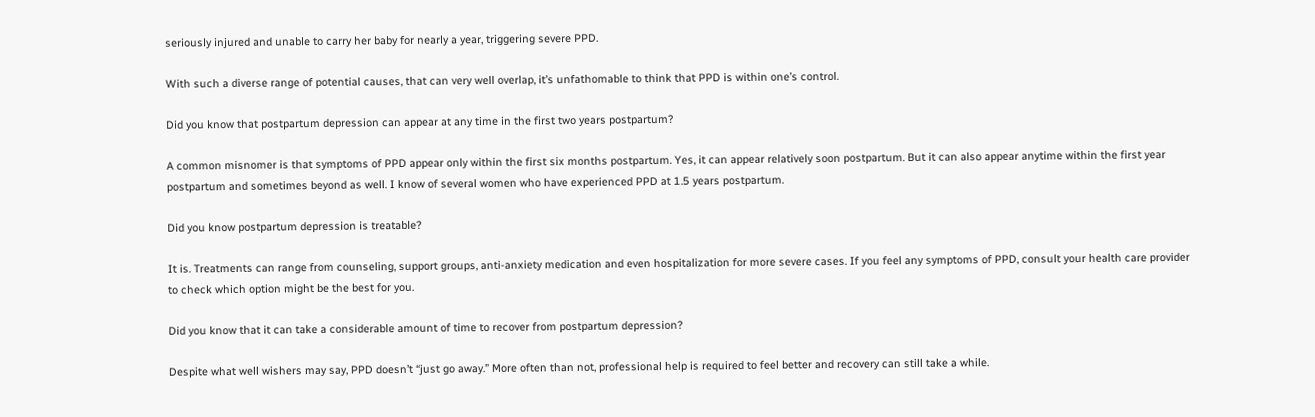seriously injured and unable to carry her baby for nearly a year, triggering severe PPD.

With such a diverse range of potential causes, that can very well overlap, it’s unfathomable to think that PPD is within one’s control.

Did you know that postpartum depression can appear at any time in the first two years postpartum?

A common misnomer is that symptoms of PPD appear only within the first six months postpartum. Yes, it can appear relatively soon postpartum. But it can also appear anytime within the first year postpartum and sometimes beyond as well. I know of several women who have experienced PPD at 1.5 years postpartum.

Did you know postpartum depression is treatable?

It is. Treatments can range from counseling, support groups, anti-anxiety medication and even hospitalization for more severe cases. If you feel any symptoms of PPD, consult your health care provider to check which option might be the best for you.

Did you know that it can take a considerable amount of time to recover from postpartum depression?

Despite what well wishers may say, PPD doesn’t “just go away.” More often than not, professional help is required to feel better and recovery can still take a while.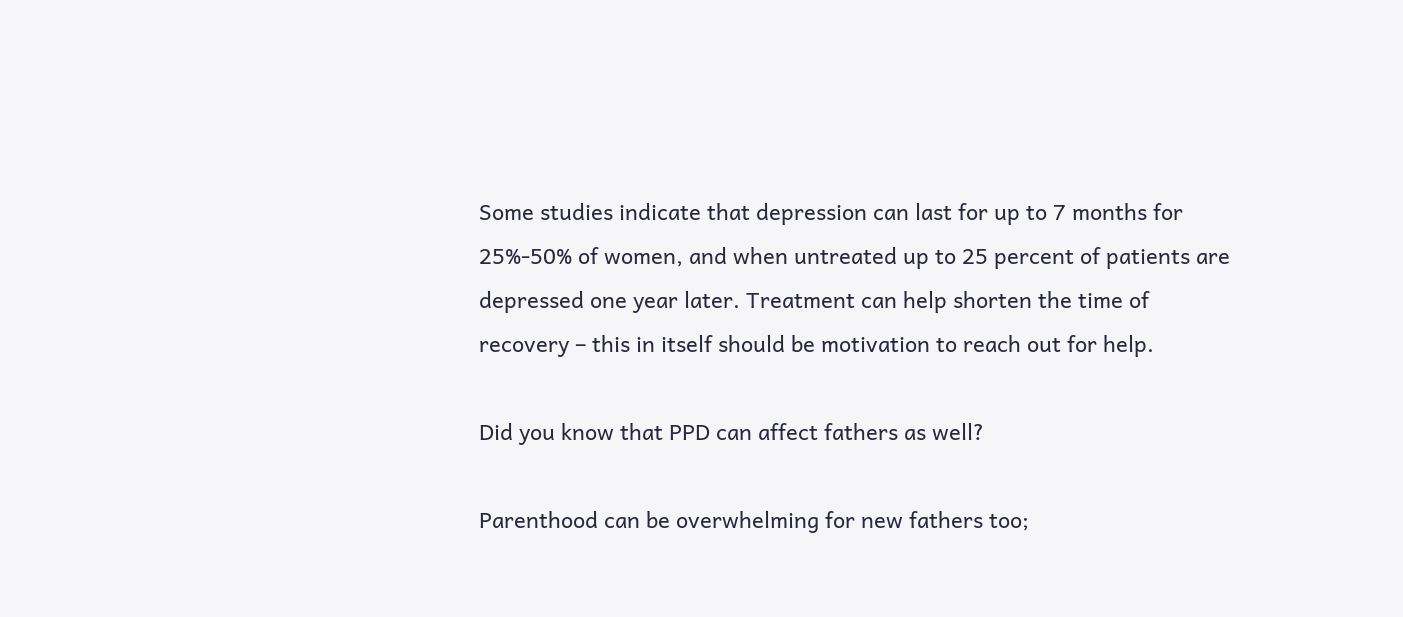Some studies indicate that depression can last for up to 7 months for 25%-50% of women, and when untreated up to 25 percent of patients are depressed one year later. Treatment can help shorten the time of recovery – this in itself should be motivation to reach out for help.

Did you know that PPD can affect fathers as well?

Parenthood can be overwhelming for new fathers too;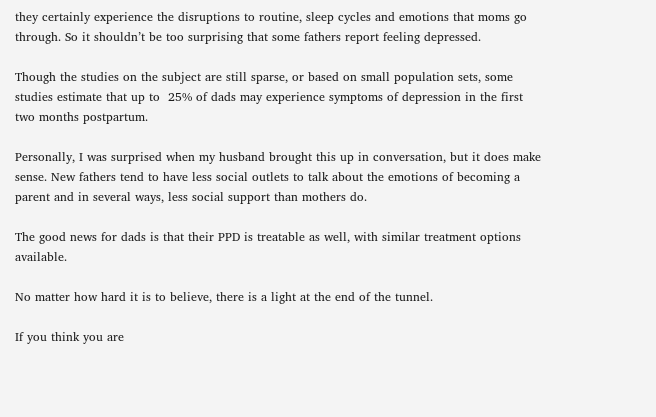they certainly experience the disruptions to routine, sleep cycles and emotions that moms go through. So it shouldn’t be too surprising that some fathers report feeling depressed.

Though the studies on the subject are still sparse, or based on small population sets, some studies estimate that up to  25% of dads may experience symptoms of depression in the first two months postpartum.

Personally, I was surprised when my husband brought this up in conversation, but it does make sense. New fathers tend to have less social outlets to talk about the emotions of becoming a parent and in several ways, less social support than mothers do.

The good news for dads is that their PPD is treatable as well, with similar treatment options available.

No matter how hard it is to believe, there is a light at the end of the tunnel.

If you think you are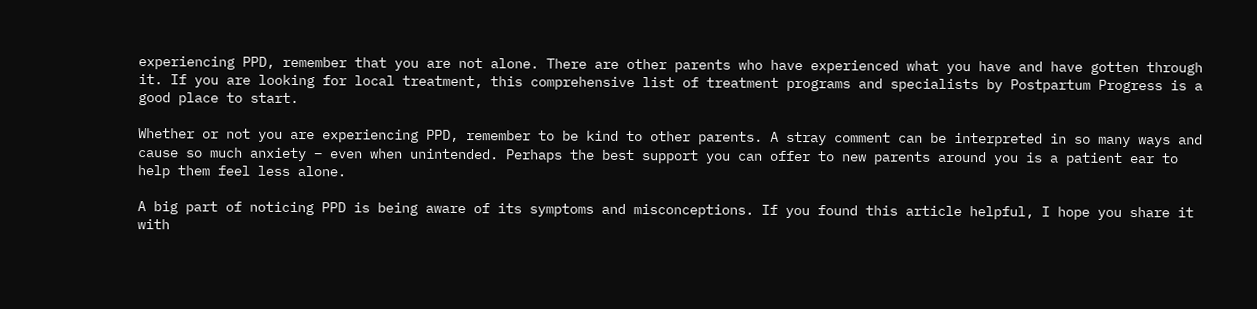experiencing PPD, remember that you are not alone. There are other parents who have experienced what you have and have gotten through it. If you are looking for local treatment, this comprehensive list of treatment programs and specialists by Postpartum Progress is a good place to start.

Whether or not you are experiencing PPD, remember to be kind to other parents. A stray comment can be interpreted in so many ways and cause so much anxiety – even when unintended. Perhaps the best support you can offer to new parents around you is a patient ear to help them feel less alone.

A big part of noticing PPD is being aware of its symptoms and misconceptions. If you found this article helpful, I hope you share it with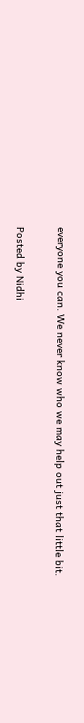everyone you can. We never know who we may help out just that little bit.

Posted by Nidhi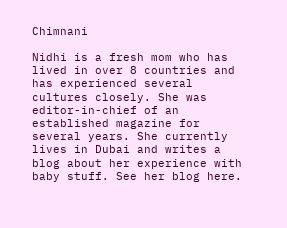Chimnani

Nidhi is a fresh mom who has lived in over 8 countries and has experienced several cultures closely. She was editor-in-chief of an established magazine for several years. She currently lives in Dubai and writes a blog about her experience with baby stuff. See her blog here.